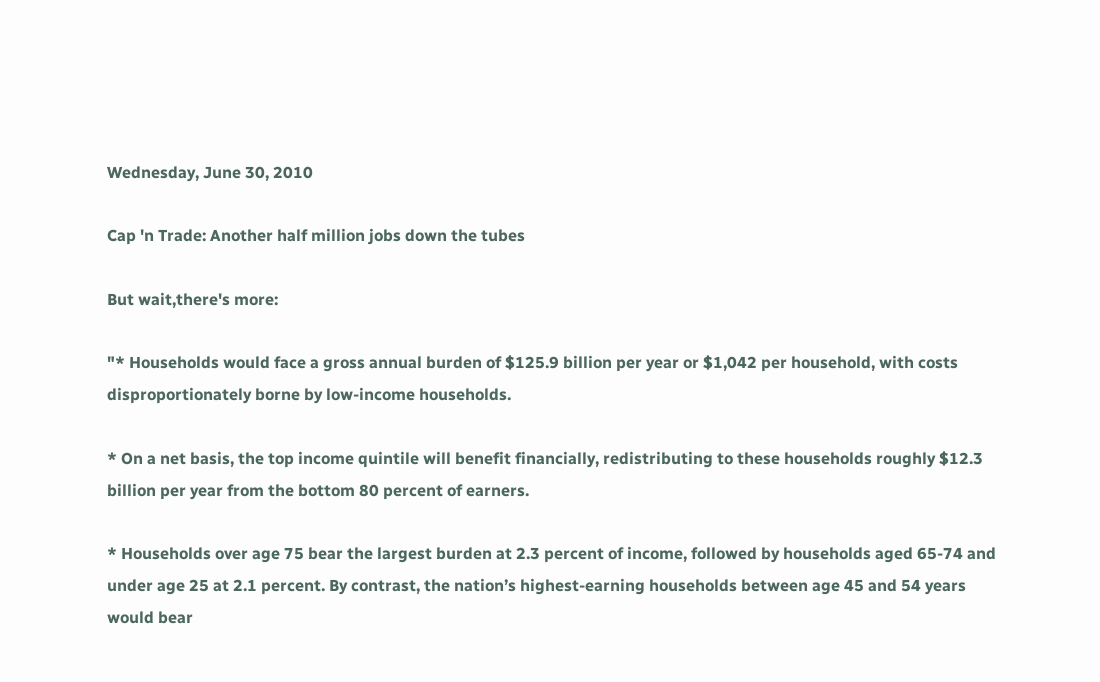Wednesday, June 30, 2010

Cap 'n Trade: Another half million jobs down the tubes

But wait,there's more:

"* Households would face a gross annual burden of $125.9 billion per year or $1,042 per household, with costs disproportionately borne by low-income households.

* On a net basis, the top income quintile will benefit financially, redistributing to these households roughly $12.3 billion per year from the bottom 80 percent of earners.

* Households over age 75 bear the largest burden at 2.3 percent of income, followed by households aged 65-74 and under age 25 at 2.1 percent. By contrast, the nation’s highest-earning households between age 45 and 54 years would bear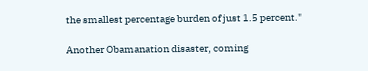the smallest percentage burden of just 1.5 percent."

Another Obamanation disaster, coming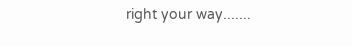right your way.......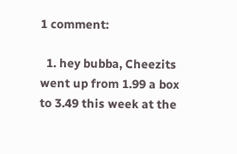1 comment:

  1. hey bubba, Cheezits went up from 1.99 a box to 3.49 this week at the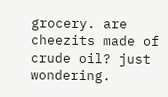grocery. are cheezits made of crude oil? just wondering.